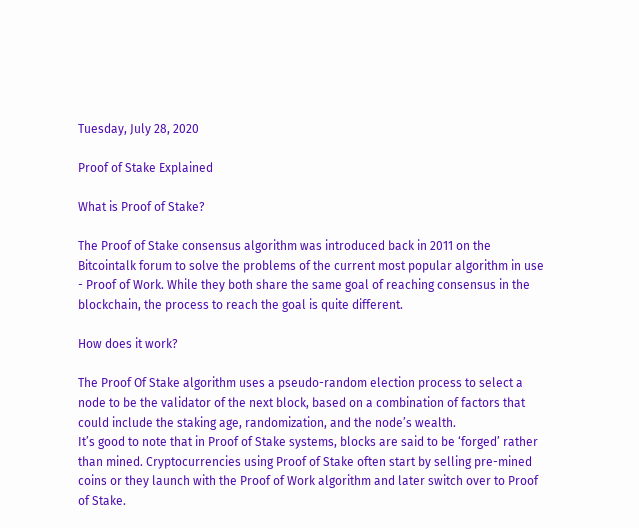Tuesday, July 28, 2020

Proof of Stake Explained

What is Proof of Stake?

The Proof of Stake consensus algorithm was introduced back in 2011 on the Bitcointalk forum to solve the problems of the current most popular algorithm in use - Proof of Work. While they both share the same goal of reaching consensus in the blockchain, the process to reach the goal is quite different.

How does it work?

The Proof Of Stake algorithm uses a pseudo-random election process to select a node to be the validator of the next block, based on a combination of factors that could include the staking age, randomization, and the node’s wealth.
It’s good to note that in Proof of Stake systems, blocks are said to be ‘forged’ rather than mined. Cryptocurrencies using Proof of Stake often start by selling pre-mined coins or they launch with the Proof of Work algorithm and later switch over to Proof of Stake.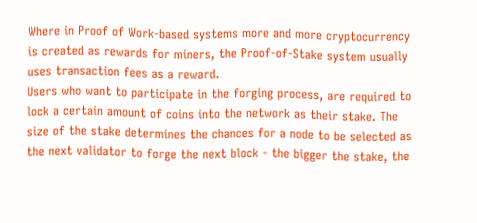Where in Proof of Work-based systems more and more cryptocurrency is created as rewards for miners, the Proof-of-Stake system usually uses transaction fees as a reward.
Users who want to participate in the forging process, are required to lock a certain amount of coins into the network as their stake. The size of the stake determines the chances for a node to be selected as the next validator to forge the next block - the bigger the stake, the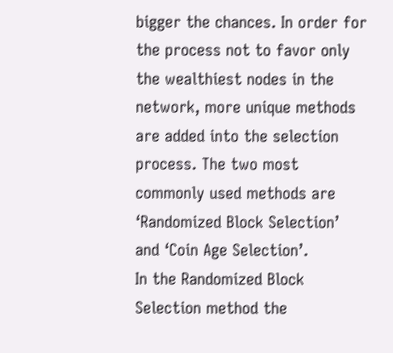bigger the chances. In order for the process not to favor only the wealthiest nodes in the network, more unique methods are added into the selection process. The two most commonly used methods are ‘Randomized Block Selection’ and ‘Coin Age Selection’.
In the Randomized Block Selection method the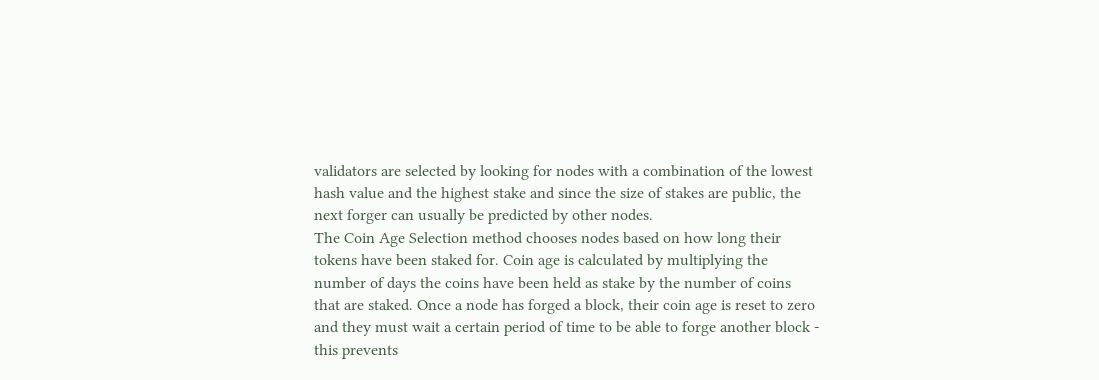validators are selected by looking for nodes with a combination of the lowest hash value and the highest stake and since the size of stakes are public, the next forger can usually be predicted by other nodes.
The Coin Age Selection method chooses nodes based on how long their tokens have been staked for. Coin age is calculated by multiplying the number of days the coins have been held as stake by the number of coins that are staked. Once a node has forged a block, their coin age is reset to zero and they must wait a certain period of time to be able to forge another block - this prevents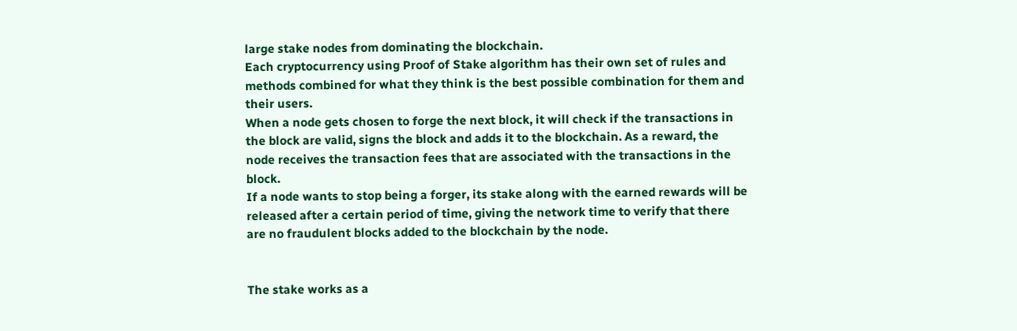large stake nodes from dominating the blockchain.
Each cryptocurrency using Proof of Stake algorithm has their own set of rules and methods combined for what they think is the best possible combination for them and their users.
When a node gets chosen to forge the next block, it will check if the transactions in the block are valid, signs the block and adds it to the blockchain. As a reward, the node receives the transaction fees that are associated with the transactions in the block.
If a node wants to stop being a forger, its stake along with the earned rewards will be released after a certain period of time, giving the network time to verify that there are no fraudulent blocks added to the blockchain by the node.


The stake works as a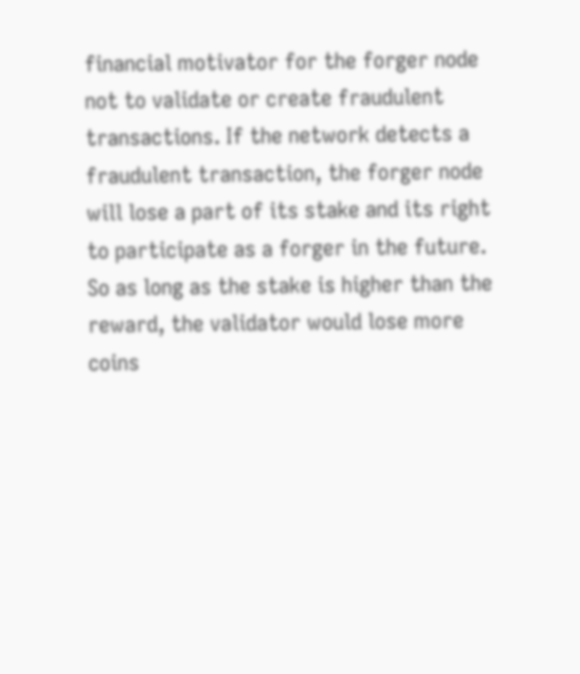financial motivator for the forger node not to validate or create fraudulent transactions. If the network detects a fraudulent transaction, the forger node will lose a part of its stake and its right to participate as a forger in the future. So as long as the stake is higher than the reward, the validator would lose more coins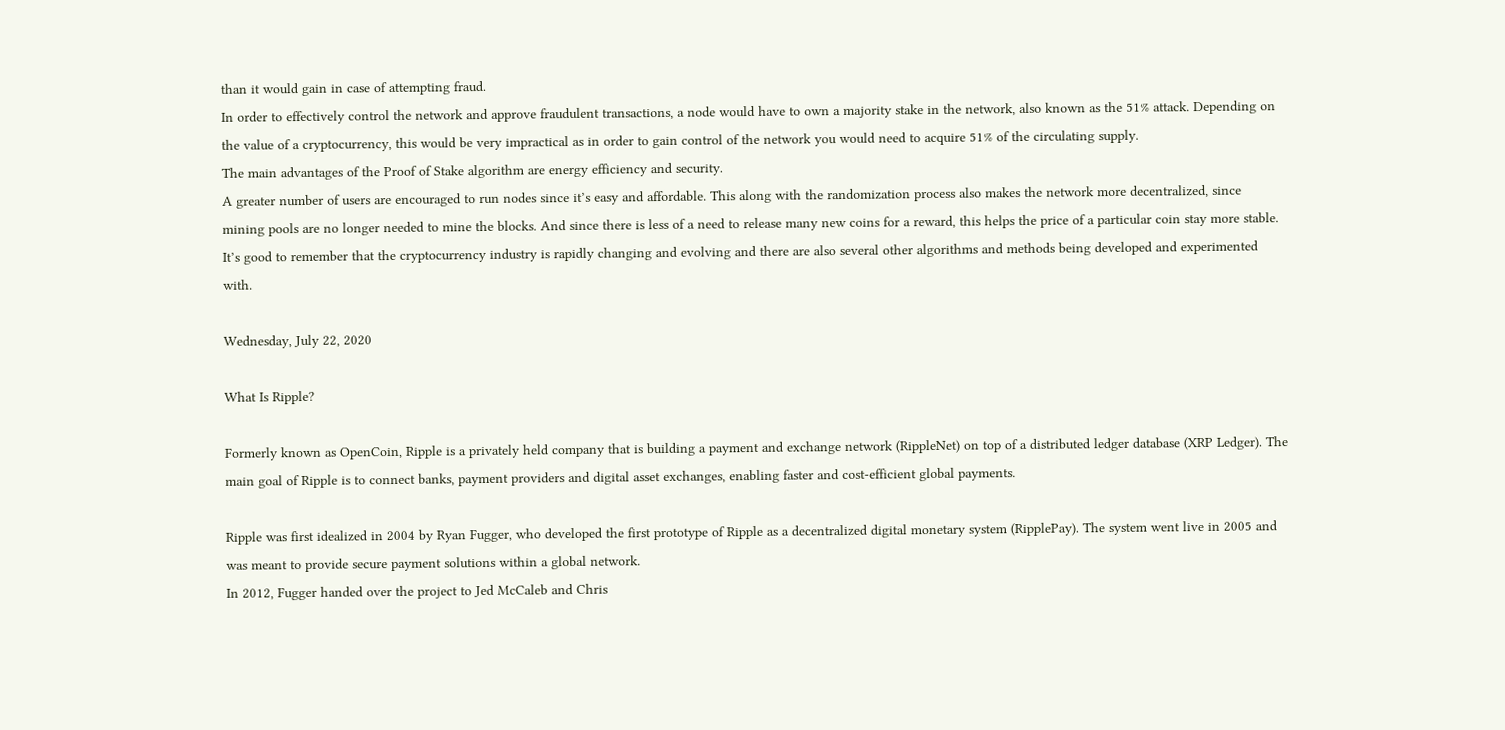than it would gain in case of attempting fraud.
In order to effectively control the network and approve fraudulent transactions, a node would have to own a majority stake in the network, also known as the 51% attack. Depending on the value of a cryptocurrency, this would be very impractical as in order to gain control of the network you would need to acquire 51% of the circulating supply.
The main advantages of the Proof of Stake algorithm are energy efficiency and security.
A greater number of users are encouraged to run nodes since it’s easy and affordable. This along with the randomization process also makes the network more decentralized, since mining pools are no longer needed to mine the blocks. And since there is less of a need to release many new coins for a reward, this helps the price of a particular coin stay more stable.
It’s good to remember that the cryptocurrency industry is rapidly changing and evolving and there are also several other algorithms and methods being developed and experimented with.

Wednesday, July 22, 2020

What Is Ripple?

Formerly known as OpenCoin, Ripple is a privately held company that is building a payment and exchange network (RippleNet) on top of a distributed ledger database (XRP Ledger). The main goal of Ripple is to connect banks, payment providers and digital asset exchanges, enabling faster and cost-efficient global payments.

Ripple was first idealized in 2004 by Ryan Fugger, who developed the first prototype of Ripple as a decentralized digital monetary system (RipplePay). The system went live in 2005 and was meant to provide secure payment solutions within a global network.
In 2012, Fugger handed over the project to Jed McCaleb and Chris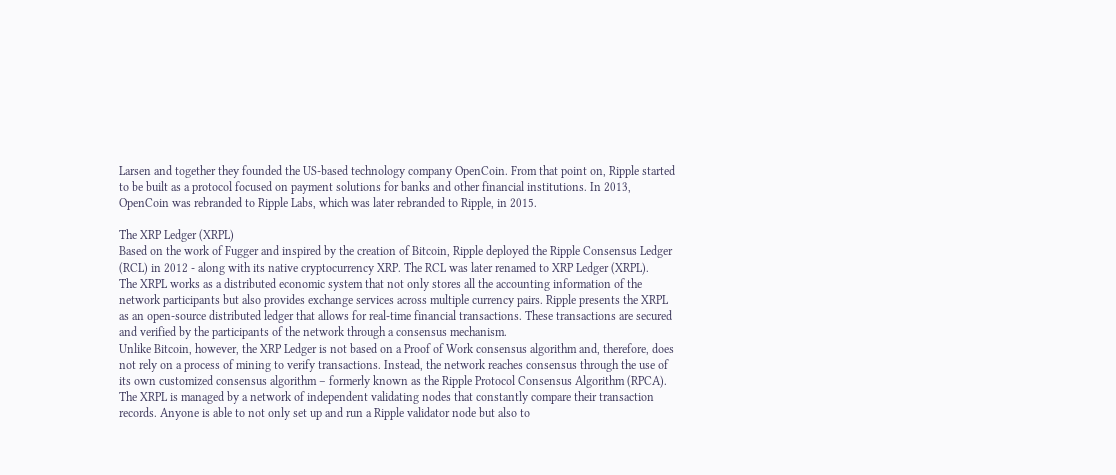Larsen and together they founded the US-based technology company OpenCoin. From that point on, Ripple started to be built as a protocol focused on payment solutions for banks and other financial institutions. In 2013, OpenCoin was rebranded to Ripple Labs, which was later rebranded to Ripple, in 2015.

The XRP Ledger (XRPL)
Based on the work of Fugger and inspired by the creation of Bitcoin, Ripple deployed the Ripple Consensus Ledger (RCL) in 2012 - along with its native cryptocurrency XRP. The RCL was later renamed to XRP Ledger (XRPL).
The XRPL works as a distributed economic system that not only stores all the accounting information of the network participants but also provides exchange services across multiple currency pairs. Ripple presents the XRPL as an open-source distributed ledger that allows for real-time financial transactions. These transactions are secured and verified by the participants of the network through a consensus mechanism.
Unlike Bitcoin, however, the XRP Ledger is not based on a Proof of Work consensus algorithm and, therefore, does not rely on a process of mining to verify transactions. Instead, the network reaches consensus through the use of its own customized consensus algorithm – formerly known as the Ripple Protocol Consensus Algorithm (RPCA).
The XRPL is managed by a network of independent validating nodes that constantly compare their transaction records. Anyone is able to not only set up and run a Ripple validator node but also to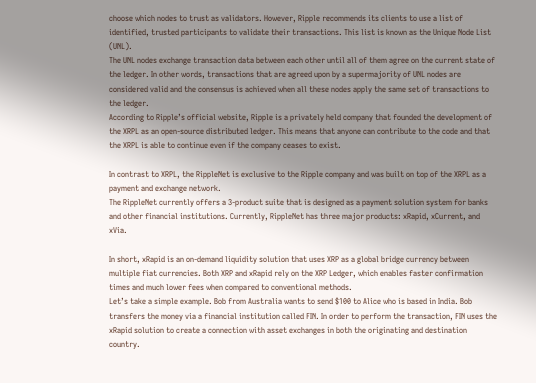choose which nodes to trust as validators. However, Ripple recommends its clients to use a list of identified, trusted participants to validate their transactions. This list is known as the Unique Node List (UNL).
The UNL nodes exchange transaction data between each other until all of them agree on the current state of the ledger. In other words, transactions that are agreed upon by a supermajority of UNL nodes are considered valid and the consensus is achieved when all these nodes apply the same set of transactions to the ledger.
According to Ripple’s official website, Ripple is a privately held company that founded the development of the XRPL as an open-source distributed ledger. This means that anyone can contribute to the code and that the XRPL is able to continue even if the company ceases to exist.

In contrast to XRPL, the RippleNet is exclusive to the Ripple company and was built on top of the XRPL as a payment and exchange network.
The RippleNet currently offers a 3-product suite that is designed as a payment solution system for banks and other financial institutions. Currently, RippleNet has three major products: xRapid, xCurrent, and xVia.

In short, xRapid is an on-demand liquidity solution that uses XRP as a global bridge currency between multiple fiat currencies. Both XRP and xRapid rely on the XRP Ledger, which enables faster confirmation times and much lower fees when compared to conventional methods.
Let’s take a simple example. Bob from Australia wants to send $100 to Alice who is based in India. Bob transfers the money via a financial institution called FIN. In order to perform the transaction, FIN uses the xRapid solution to create a connection with asset exchanges in both the originating and destination country.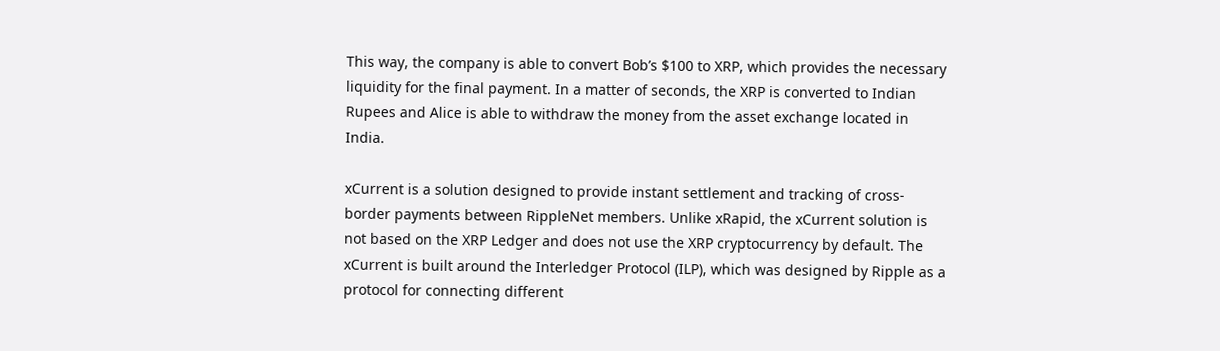This way, the company is able to convert Bob’s $100 to XRP, which provides the necessary liquidity for the final payment. In a matter of seconds, the XRP is converted to Indian Rupees and Alice is able to withdraw the money from the asset exchange located in India.

xCurrent is a solution designed to provide instant settlement and tracking of cross-border payments between RippleNet members. Unlike xRapid, the xCurrent solution is not based on the XRP Ledger and does not use the XRP cryptocurrency by default. The xCurrent is built around the Interledger Protocol (ILP), which was designed by Ripple as a protocol for connecting different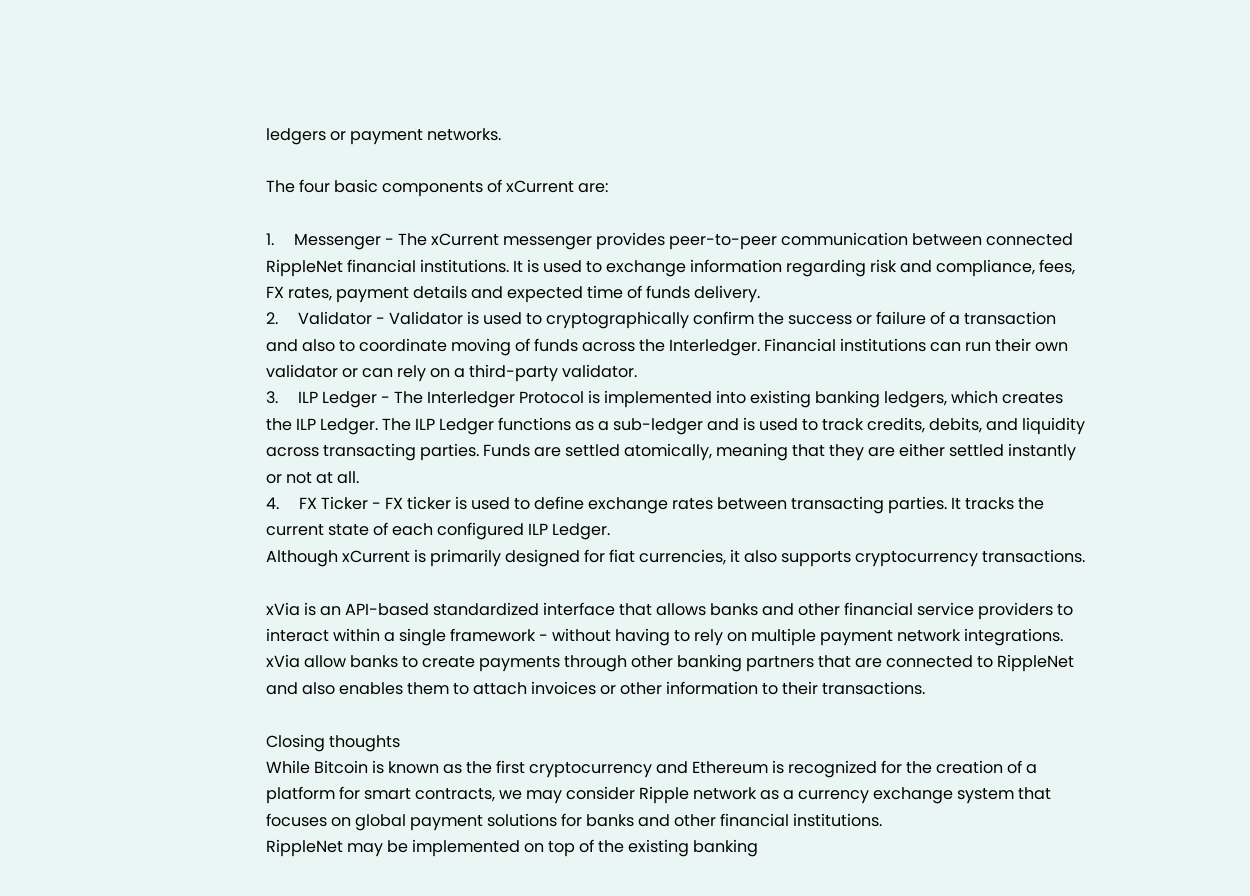ledgers or payment networks.

The four basic components of xCurrent are:

1.     Messenger - The xCurrent messenger provides peer-to-peer communication between connected RippleNet financial institutions. It is used to exchange information regarding risk and compliance, fees, FX rates, payment details and expected time of funds delivery.
2.     Validator - Validator is used to cryptographically confirm the success or failure of a transaction and also to coordinate moving of funds across the Interledger. Financial institutions can run their own validator or can rely on a third-party validator.
3.     ILP Ledger - The Interledger Protocol is implemented into existing banking ledgers, which creates the ILP Ledger. The ILP Ledger functions as a sub-ledger and is used to track credits, debits, and liquidity across transacting parties. Funds are settled atomically, meaning that they are either settled instantly or not at all.
4.     FX Ticker - FX ticker is used to define exchange rates between transacting parties. It tracks the current state of each configured ILP Ledger.
Although xCurrent is primarily designed for fiat currencies, it also supports cryptocurrency transactions.

xVia is an API-based standardized interface that allows banks and other financial service providers to interact within a single framework - without having to rely on multiple payment network integrations. xVia allow banks to create payments through other banking partners that are connected to RippleNet and also enables them to attach invoices or other information to their transactions.

Closing thoughts
While Bitcoin is known as the first cryptocurrency and Ethereum is recognized for the creation of a platform for smart contracts, we may consider Ripple network as a currency exchange system that focuses on global payment solutions for banks and other financial institutions.
RippleNet may be implemented on top of the existing banking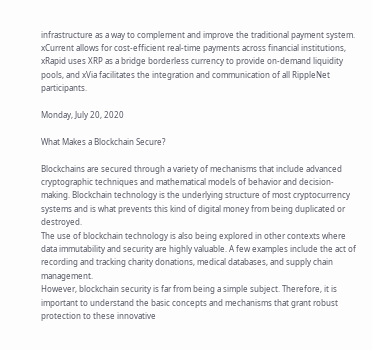infrastructure as a way to complement and improve the traditional payment system. xCurrent allows for cost-efficient real-time payments across financial institutions, xRapid uses XRP as a bridge borderless currency to provide on-demand liquidity pools, and xVia facilitates the integration and communication of all RippleNet participants.

Monday, July 20, 2020

What Makes a Blockchain Secure?

Blockchains are secured through a variety of mechanisms that include advanced cryptographic techniques and mathematical models of behavior and decision-making. Blockchain technology is the underlying structure of most cryptocurrency systems and is what prevents this kind of digital money from being duplicated or destroyed.
The use of blockchain technology is also being explored in other contexts where data immutability and security are highly valuable. A few examples include the act of recording and tracking charity donations, medical databases, and supply chain management.
However, blockchain security is far from being a simple subject. Therefore, it is important to understand the basic concepts and mechanisms that grant robust protection to these innovative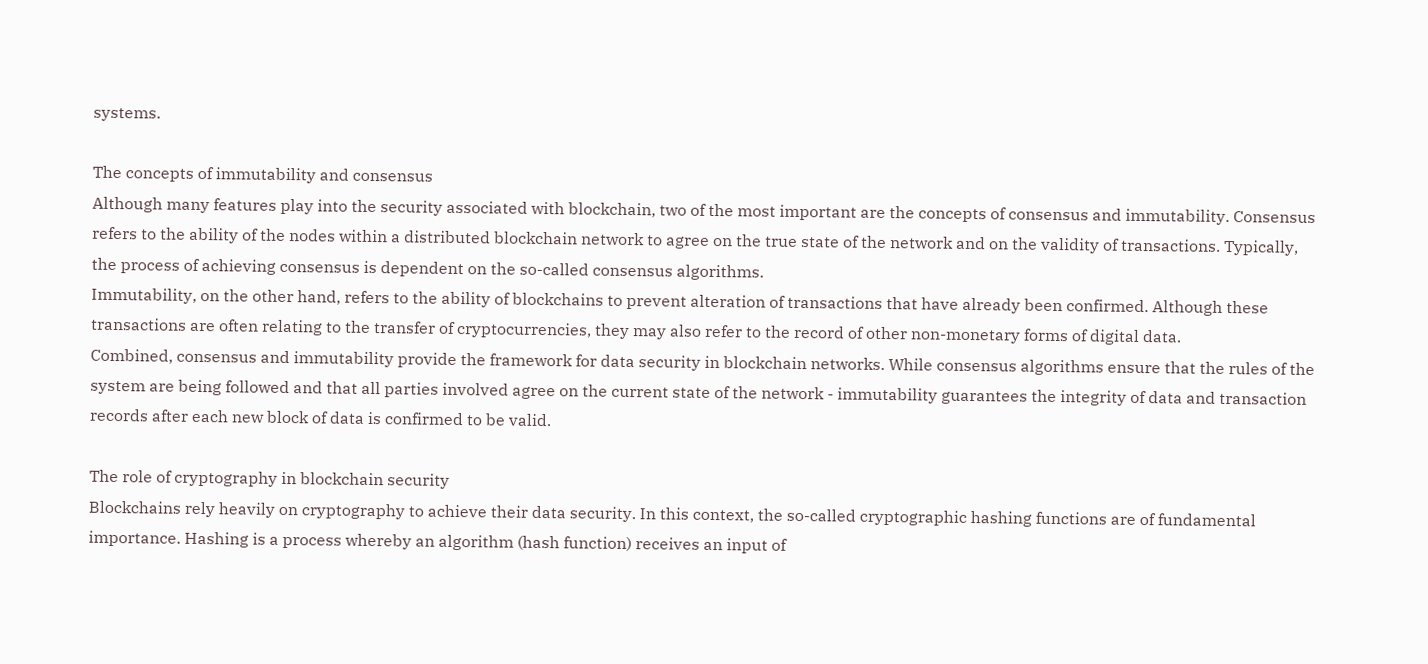systems.

The concepts of immutability and consensus
Although many features play into the security associated with blockchain, two of the most important are the concepts of consensus and immutability. Consensus refers to the ability of the nodes within a distributed blockchain network to agree on the true state of the network and on the validity of transactions. Typically, the process of achieving consensus is dependent on the so-called consensus algorithms.
Immutability, on the other hand, refers to the ability of blockchains to prevent alteration of transactions that have already been confirmed. Although these transactions are often relating to the transfer of cryptocurrencies, they may also refer to the record of other non-monetary forms of digital data.
Combined, consensus and immutability provide the framework for data security in blockchain networks. While consensus algorithms ensure that the rules of the system are being followed and that all parties involved agree on the current state of the network - immutability guarantees the integrity of data and transaction records after each new block of data is confirmed to be valid.

The role of cryptography in blockchain security
Blockchains rely heavily on cryptography to achieve their data security. In this context, the so-called cryptographic hashing functions are of fundamental importance. Hashing is a process whereby an algorithm (hash function) receives an input of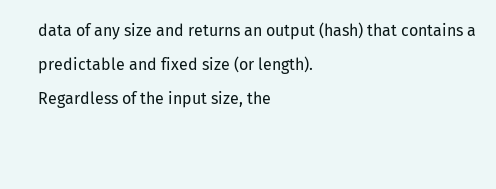data of any size and returns an output (hash) that contains a predictable and fixed size (or length).
Regardless of the input size, the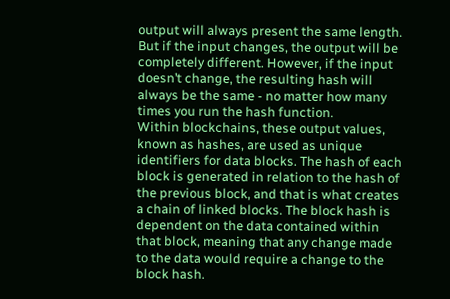output will always present the same length. But if the input changes, the output will be completely different. However, if the input doesn’t change, the resulting hash will always be the same - no matter how many times you run the hash function.
Within blockchains, these output values, known as hashes, are used as unique identifiers for data blocks. The hash of each block is generated in relation to the hash of the previous block, and that is what creates a chain of linked blocks. The block hash is dependent on the data contained within that block, meaning that any change made to the data would require a change to the block hash.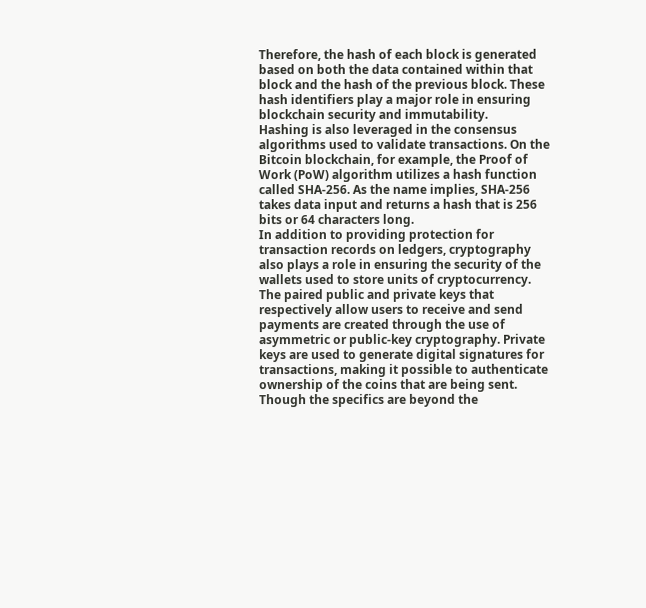Therefore, the hash of each block is generated based on both the data contained within that block and the hash of the previous block. These hash identifiers play a major role in ensuring blockchain security and immutability.
Hashing is also leveraged in the consensus algorithms used to validate transactions. On the Bitcoin blockchain, for example, the Proof of Work (PoW) algorithm utilizes a hash function called SHA-256. As the name implies, SHA-256 takes data input and returns a hash that is 256 bits or 64 characters long.
In addition to providing protection for transaction records on ledgers, cryptography also plays a role in ensuring the security of the wallets used to store units of cryptocurrency. The paired public and private keys that respectively allow users to receive and send payments are created through the use of asymmetric or public-key cryptography. Private keys are used to generate digital signatures for transactions, making it possible to authenticate ownership of the coins that are being sent.
Though the specifics are beyond the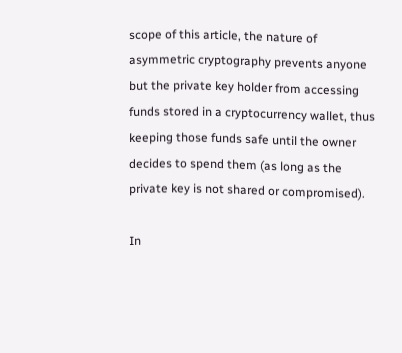scope of this article, the nature of asymmetric cryptography prevents anyone but the private key holder from accessing funds stored in a cryptocurrency wallet, thus keeping those funds safe until the owner decides to spend them (as long as the private key is not shared or compromised).

In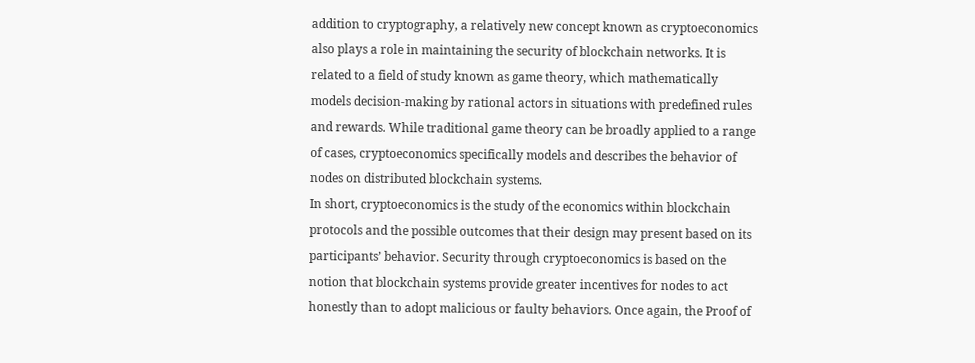addition to cryptography, a relatively new concept known as cryptoeconomics also plays a role in maintaining the security of blockchain networks. It is related to a field of study known as game theory, which mathematically models decision-making by rational actors in situations with predefined rules and rewards. While traditional game theory can be broadly applied to a range of cases, cryptoeconomics specifically models and describes the behavior of nodes on distributed blockchain systems.
In short, cryptoeconomics is the study of the economics within blockchain protocols and the possible outcomes that their design may present based on its participants’ behavior. Security through cryptoeconomics is based on the notion that blockchain systems provide greater incentives for nodes to act honestly than to adopt malicious or faulty behaviors. Once again, the Proof of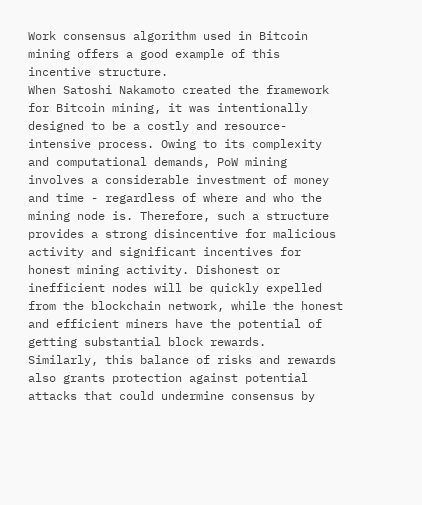Work consensus algorithm used in Bitcoin mining offers a good example of this incentive structure.
When Satoshi Nakamoto created the framework for Bitcoin mining, it was intentionally designed to be a costly and resource-intensive process. Owing to its complexity and computational demands, PoW mining involves a considerable investment of money and time - regardless of where and who the mining node is. Therefore, such a structure provides a strong disincentive for malicious activity and significant incentives for honest mining activity. Dishonest or inefficient nodes will be quickly expelled from the blockchain network, while the honest and efficient miners have the potential of getting substantial block rewards.
Similarly, this balance of risks and rewards also grants protection against potential attacks that could undermine consensus by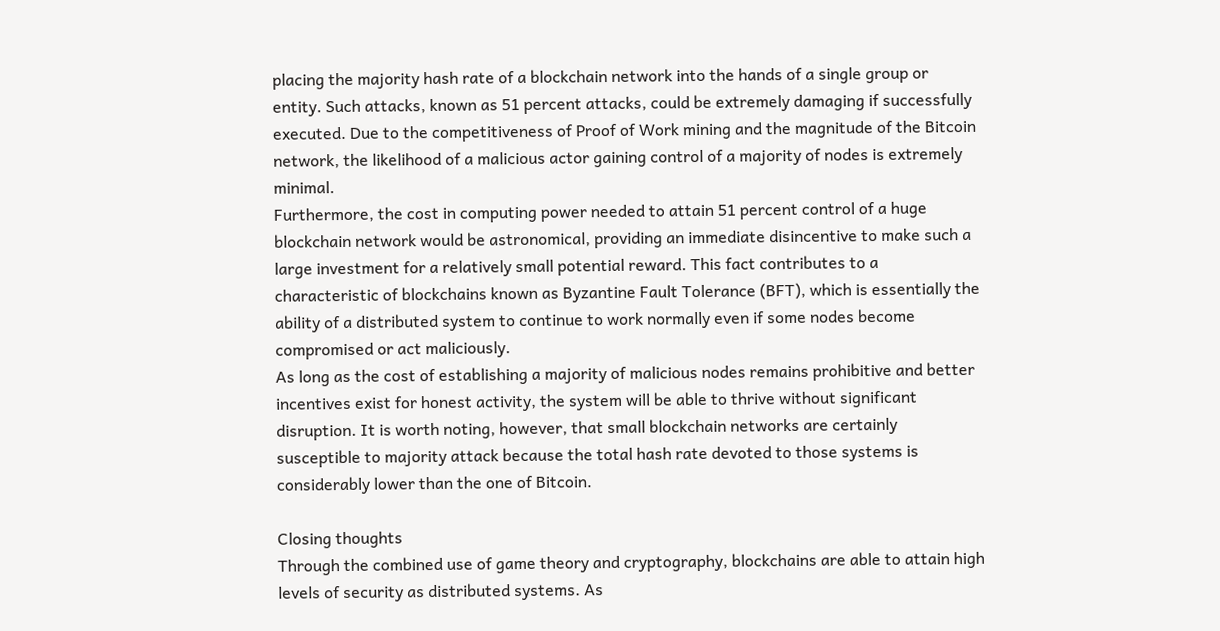placing the majority hash rate of a blockchain network into the hands of a single group or entity. Such attacks, known as 51 percent attacks, could be extremely damaging if successfully executed. Due to the competitiveness of Proof of Work mining and the magnitude of the Bitcoin network, the likelihood of a malicious actor gaining control of a majority of nodes is extremely minimal.
Furthermore, the cost in computing power needed to attain 51 percent control of a huge blockchain network would be astronomical, providing an immediate disincentive to make such a large investment for a relatively small potential reward. This fact contributes to a characteristic of blockchains known as Byzantine Fault Tolerance (BFT), which is essentially the ability of a distributed system to continue to work normally even if some nodes become compromised or act maliciously.
As long as the cost of establishing a majority of malicious nodes remains prohibitive and better incentives exist for honest activity, the system will be able to thrive without significant disruption. It is worth noting, however, that small blockchain networks are certainly susceptible to majority attack because the total hash rate devoted to those systems is considerably lower than the one of Bitcoin.

Closing thoughts
Through the combined use of game theory and cryptography, blockchains are able to attain high levels of security as distributed systems. As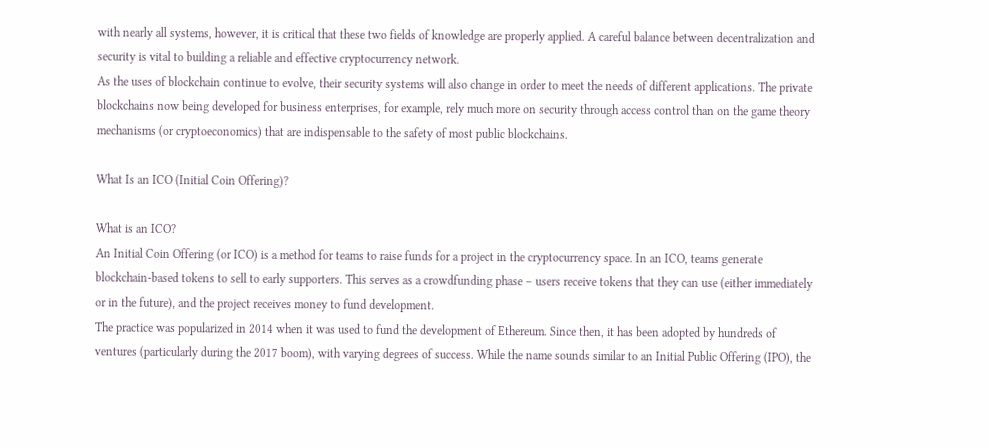with nearly all systems, however, it is critical that these two fields of knowledge are properly applied. A careful balance between decentralization and security is vital to building a reliable and effective cryptocurrency network.
As the uses of blockchain continue to evolve, their security systems will also change in order to meet the needs of different applications. The private blockchains now being developed for business enterprises, for example, rely much more on security through access control than on the game theory mechanisms (or cryptoeconomics) that are indispensable to the safety of most public blockchains.

What Is an ICO (Initial Coin Offering)?

What is an ICO?
An Initial Coin Offering (or ICO) is a method for teams to raise funds for a project in the cryptocurrency space. In an ICO, teams generate blockchain-based tokens to sell to early supporters. This serves as a crowdfunding phase – users receive tokens that they can use (either immediately or in the future), and the project receives money to fund development.
The practice was popularized in 2014 when it was used to fund the development of Ethereum. Since then, it has been adopted by hundreds of ventures (particularly during the 2017 boom), with varying degrees of success. While the name sounds similar to an Initial Public Offering (IPO), the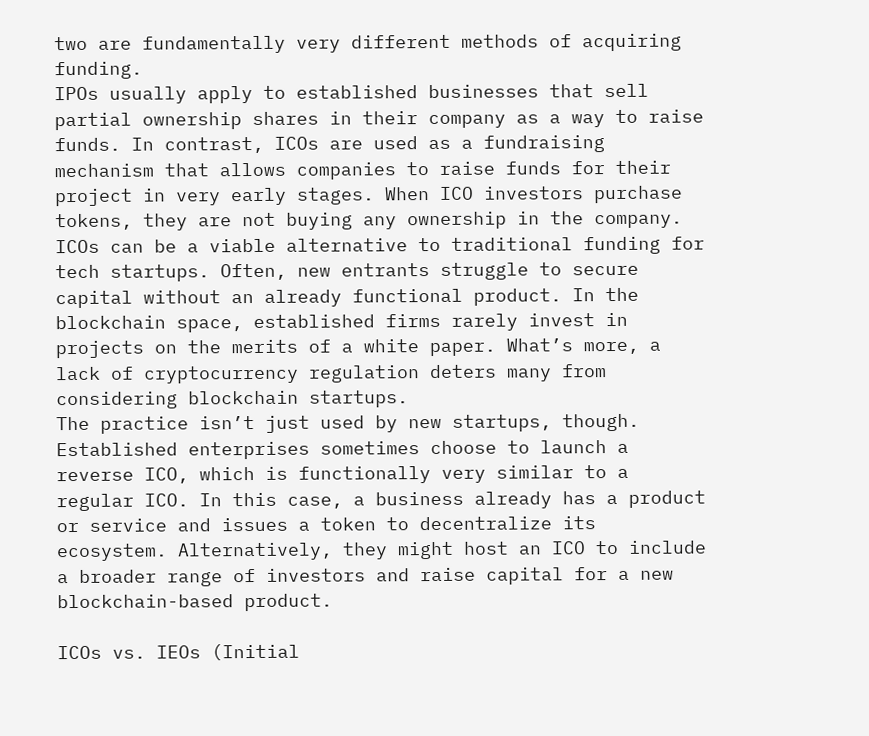two are fundamentally very different methods of acquiring funding.
IPOs usually apply to established businesses that sell partial ownership shares in their company as a way to raise funds. In contrast, ICOs are used as a fundraising mechanism that allows companies to raise funds for their project in very early stages. When ICO investors purchase tokens, they are not buying any ownership in the company.
ICOs can be a viable alternative to traditional funding for tech startups. Often, new entrants struggle to secure capital without an already functional product. In the blockchain space, established firms rarely invest in projects on the merits of a white paper. What’s more, a lack of cryptocurrency regulation deters many from considering blockchain startups.
The practice isn’t just used by new startups, though. Established enterprises sometimes choose to launch a reverse ICO, which is functionally very similar to a regular ICO. In this case, a business already has a product or service and issues a token to decentralize its ecosystem. Alternatively, they might host an ICO to include a broader range of investors and raise capital for a new blockchain-based product.

ICOs vs. IEOs (Initial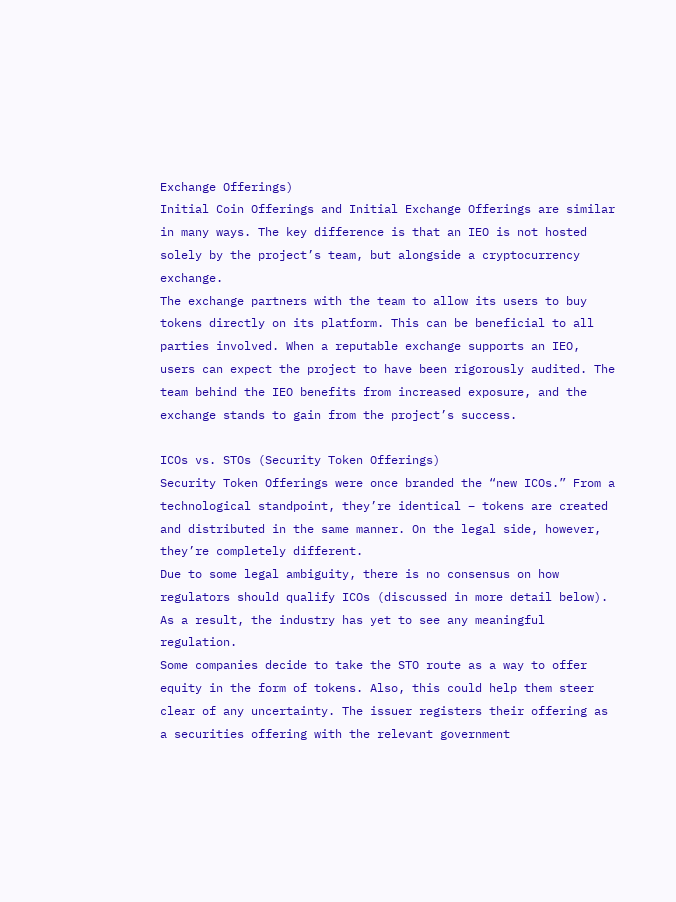Exchange Offerings)
Initial Coin Offerings and Initial Exchange Offerings are similar in many ways. The key difference is that an IEO is not hosted solely by the project’s team, but alongside a cryptocurrency exchange.
The exchange partners with the team to allow its users to buy tokens directly on its platform. This can be beneficial to all parties involved. When a reputable exchange supports an IEO, users can expect the project to have been rigorously audited. The team behind the IEO benefits from increased exposure, and the exchange stands to gain from the project’s success.

ICOs vs. STOs (Security Token Offerings)
Security Token Offerings were once branded the “new ICOs.” From a technological standpoint, they’re identical – tokens are created and distributed in the same manner. On the legal side, however, they’re completely different.
Due to some legal ambiguity, there is no consensus on how regulators should qualify ICOs (discussed in more detail below). As a result, the industry has yet to see any meaningful regulation.
Some companies decide to take the STO route as a way to offer equity in the form of tokens. Also, this could help them steer clear of any uncertainty. The issuer registers their offering as a securities offering with the relevant government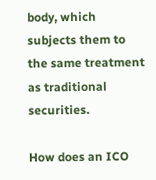body, which subjects them to the same treatment as traditional securities.

How does an ICO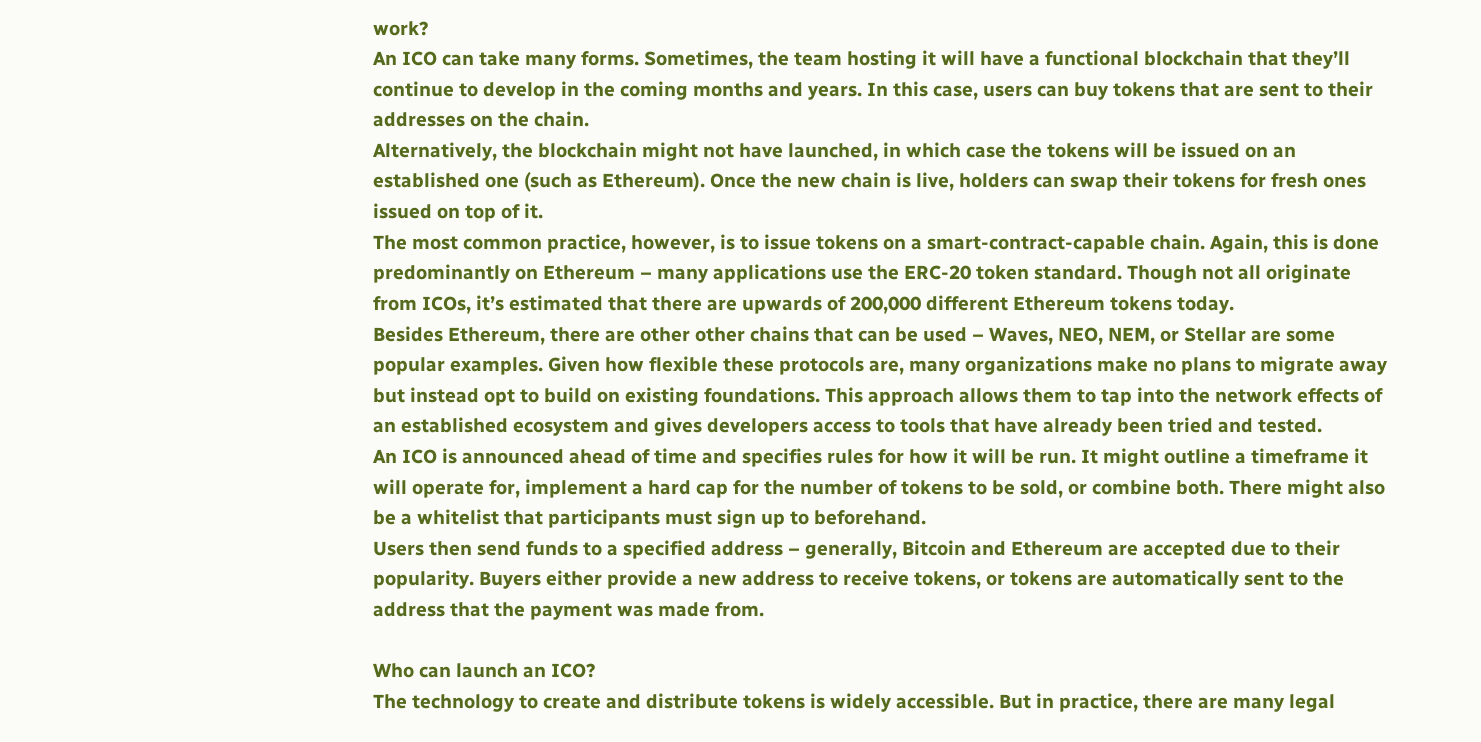work?
An ICO can take many forms. Sometimes, the team hosting it will have a functional blockchain that they’ll continue to develop in the coming months and years. In this case, users can buy tokens that are sent to their addresses on the chain.
Alternatively, the blockchain might not have launched, in which case the tokens will be issued on an established one (such as Ethereum). Once the new chain is live, holders can swap their tokens for fresh ones issued on top of it.
The most common practice, however, is to issue tokens on a smart-contract-capable chain. Again, this is done predominantly on Ethereum – many applications use the ERC-20 token standard. Though not all originate from ICOs, it’s estimated that there are upwards of 200,000 different Ethereum tokens today.
Besides Ethereum, there are other other chains that can be used – Waves, NEO, NEM, or Stellar are some popular examples. Given how flexible these protocols are, many organizations make no plans to migrate away but instead opt to build on existing foundations. This approach allows them to tap into the network effects of an established ecosystem and gives developers access to tools that have already been tried and tested.
An ICO is announced ahead of time and specifies rules for how it will be run. It might outline a timeframe it will operate for, implement a hard cap for the number of tokens to be sold, or combine both. There might also be a whitelist that participants must sign up to beforehand.
Users then send funds to a specified address – generally, Bitcoin and Ethereum are accepted due to their popularity. Buyers either provide a new address to receive tokens, or tokens are automatically sent to the address that the payment was made from.

Who can launch an ICO?
The technology to create and distribute tokens is widely accessible. But in practice, there are many legal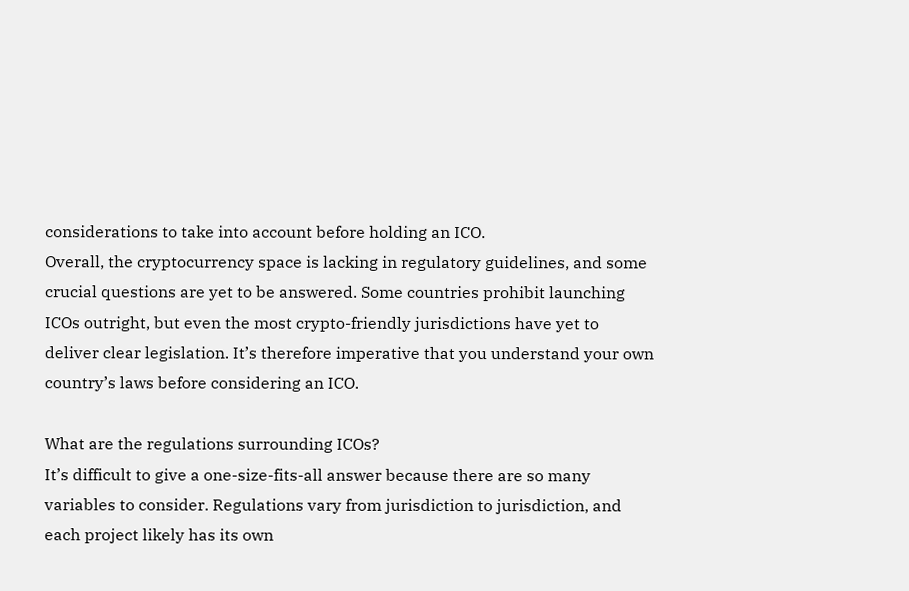considerations to take into account before holding an ICO.
Overall, the cryptocurrency space is lacking in regulatory guidelines, and some crucial questions are yet to be answered. Some countries prohibit launching ICOs outright, but even the most crypto-friendly jurisdictions have yet to deliver clear legislation. It’s therefore imperative that you understand your own country’s laws before considering an ICO.

What are the regulations surrounding ICOs?
It’s difficult to give a one-size-fits-all answer because there are so many variables to consider. Regulations vary from jurisdiction to jurisdiction, and each project likely has its own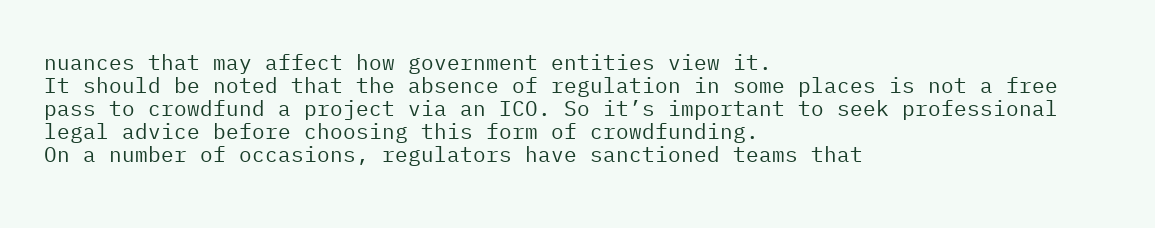nuances that may affect how government entities view it.
It should be noted that the absence of regulation in some places is not a free pass to crowdfund a project via an ICO. So it’s important to seek professional legal advice before choosing this form of crowdfunding.
On a number of occasions, regulators have sanctioned teams that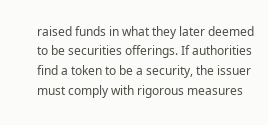raised funds in what they later deemed to be securities offerings. If authorities find a token to be a security, the issuer must comply with rigorous measures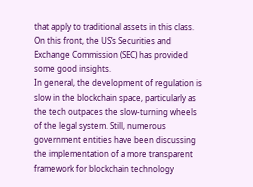that apply to traditional assets in this class. On this front, the US’s Securities and Exchange Commission (SEC) has provided some good insights.
In general, the development of regulation is slow in the blockchain space, particularly as the tech outpaces the slow-turning wheels of the legal system. Still, numerous government entities have been discussing the implementation of a more transparent framework for blockchain technology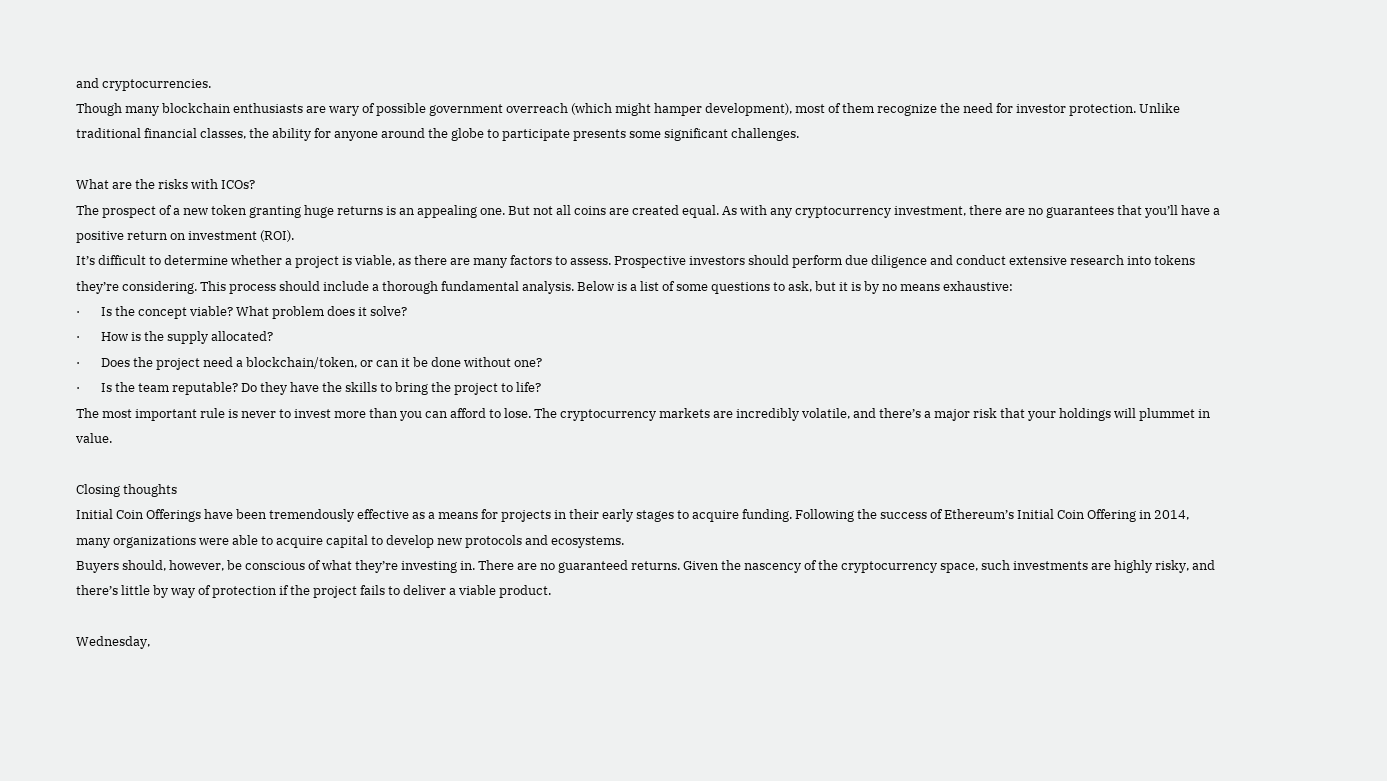and cryptocurrencies.
Though many blockchain enthusiasts are wary of possible government overreach (which might hamper development), most of them recognize the need for investor protection. Unlike traditional financial classes, the ability for anyone around the globe to participate presents some significant challenges.

What are the risks with ICOs?
The prospect of a new token granting huge returns is an appealing one. But not all coins are created equal. As with any cryptocurrency investment, there are no guarantees that you’ll have a positive return on investment (ROI).
It’s difficult to determine whether a project is viable, as there are many factors to assess. Prospective investors should perform due diligence and conduct extensive research into tokens they’re considering. This process should include a thorough fundamental analysis. Below is a list of some questions to ask, but it is by no means exhaustive:
·       Is the concept viable? What problem does it solve?
·       How is the supply allocated?
·       Does the project need a blockchain/token, or can it be done without one?
·       Is the team reputable? Do they have the skills to bring the project to life?
The most important rule is never to invest more than you can afford to lose. The cryptocurrency markets are incredibly volatile, and there’s a major risk that your holdings will plummet in value.

Closing thoughts
Initial Coin Offerings have been tremendously effective as a means for projects in their early stages to acquire funding. Following the success of Ethereum’s Initial Coin Offering in 2014, many organizations were able to acquire capital to develop new protocols and ecosystems.
Buyers should, however, be conscious of what they’re investing in. There are no guaranteed returns. Given the nascency of the cryptocurrency space, such investments are highly risky, and there’s little by way of protection if the project fails to deliver a viable product.

Wednesday,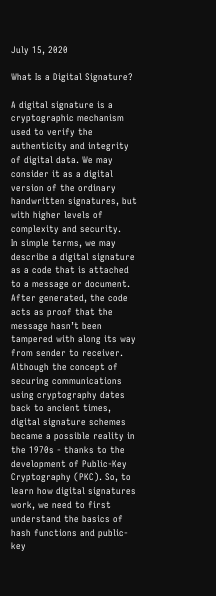July 15, 2020

What Is a Digital Signature?

A digital signature is a cryptographic mechanism used to verify the authenticity and integrity of digital data. We may consider it as a digital version of the ordinary handwritten signatures, but with higher levels of complexity and security.
In simple terms, we may describe a digital signature as a code that is attached to a message or document. After generated, the code acts as proof that the message hasn’t been tampered with along its way from sender to receiver.
Although the concept of securing communications using cryptography dates back to ancient times, digital signature schemes became a possible reality in the 1970s - thanks to the development of Public-Key Cryptography (PKC). So, to learn how digital signatures work, we need to first understand the basics of hash functions and public-key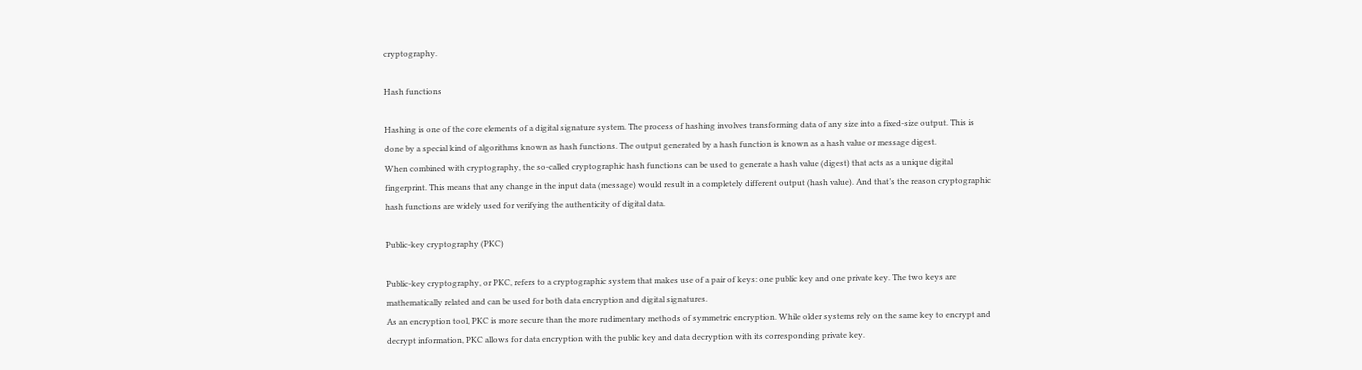cryptography.

Hash functions

Hashing is one of the core elements of a digital signature system. The process of hashing involves transforming data of any size into a fixed-size output. This is done by a special kind of algorithms known as hash functions. The output generated by a hash function is known as a hash value or message digest.
When combined with cryptography, the so-called cryptographic hash functions can be used to generate a hash value (digest) that acts as a unique digital fingerprint. This means that any change in the input data (message) would result in a completely different output (hash value). And that’s the reason cryptographic hash functions are widely used for verifying the authenticity of digital data.

Public-key cryptography (PKC)

Public-key cryptography, or PKC, refers to a cryptographic system that makes use of a pair of keys: one public key and one private key. The two keys are mathematically related and can be used for both data encryption and digital signatures.
As an encryption tool, PKC is more secure than the more rudimentary methods of symmetric encryption. While older systems rely on the same key to encrypt and decrypt information, PKC allows for data encryption with the public key and data decryption with its corresponding private key.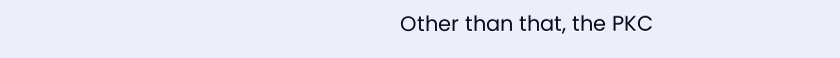Other than that, the PKC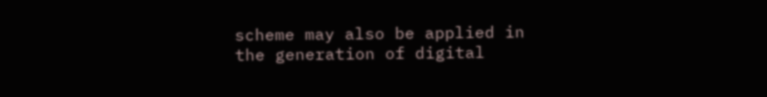scheme may also be applied in the generation of digital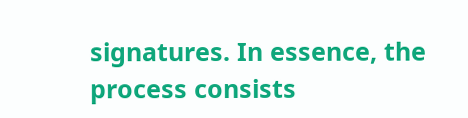signatures. In essence, the process consists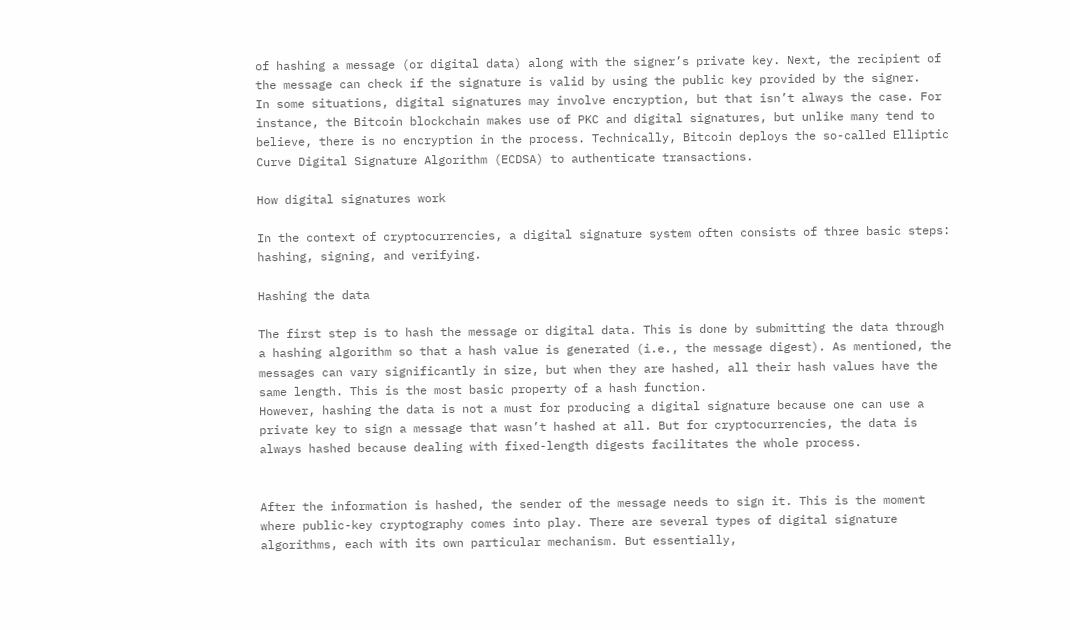of hashing a message (or digital data) along with the signer’s private key. Next, the recipient of the message can check if the signature is valid by using the public key provided by the signer.
In some situations, digital signatures may involve encryption, but that isn’t always the case. For instance, the Bitcoin blockchain makes use of PKC and digital signatures, but unlike many tend to believe, there is no encryption in the process. Technically, Bitcoin deploys the so-called Elliptic Curve Digital Signature Algorithm (ECDSA) to authenticate transactions.

How digital signatures work

In the context of cryptocurrencies, a digital signature system often consists of three basic steps: hashing, signing, and verifying.

Hashing the data

The first step is to hash the message or digital data. This is done by submitting the data through a hashing algorithm so that a hash value is generated (i.e., the message digest). As mentioned, the messages can vary significantly in size, but when they are hashed, all their hash values have the same length. This is the most basic property of a hash function.
However, hashing the data is not a must for producing a digital signature because one can use a private key to sign a message that wasn’t hashed at all. But for cryptocurrencies, the data is always hashed because dealing with fixed-length digests facilitates the whole process.


After the information is hashed, the sender of the message needs to sign it. This is the moment where public-key cryptography comes into play. There are several types of digital signature algorithms, each with its own particular mechanism. But essentially,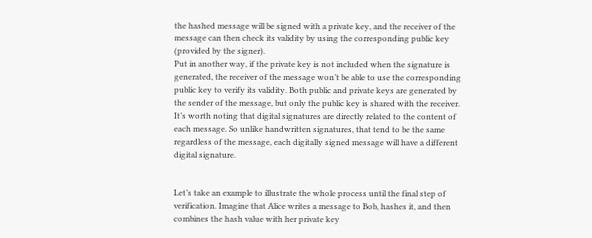the hashed message will be signed with a private key, and the receiver of the message can then check its validity by using the corresponding public key (provided by the signer).
Put in another way, if the private key is not included when the signature is generated, the receiver of the message won’t be able to use the corresponding public key to verify its validity. Both public and private keys are generated by the sender of the message, but only the public key is shared with the receiver.
It’s worth noting that digital signatures are directly related to the content of each message. So unlike handwritten signatures, that tend to be the same regardless of the message, each digitally signed message will have a different digital signature.


Let’s take an example to illustrate the whole process until the final step of verification. Imagine that Alice writes a message to Bob, hashes it, and then combines the hash value with her private key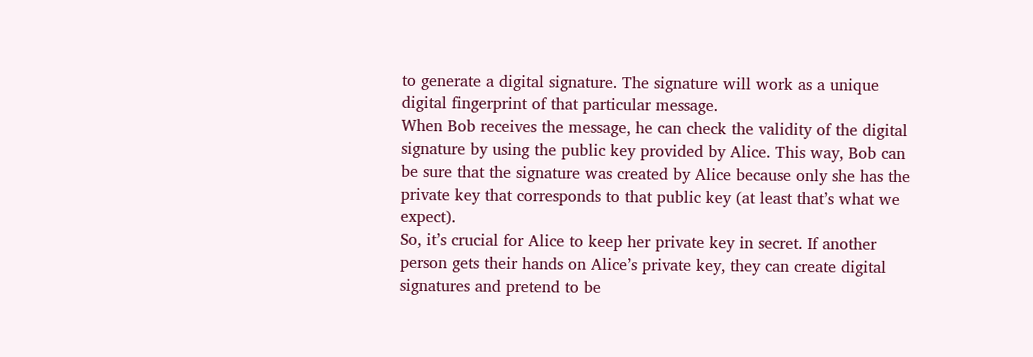to generate a digital signature. The signature will work as a unique digital fingerprint of that particular message.
When Bob receives the message, he can check the validity of the digital signature by using the public key provided by Alice. This way, Bob can be sure that the signature was created by Alice because only she has the private key that corresponds to that public key (at least that’s what we expect).
So, it’s crucial for Alice to keep her private key in secret. If another person gets their hands on Alice’s private key, they can create digital signatures and pretend to be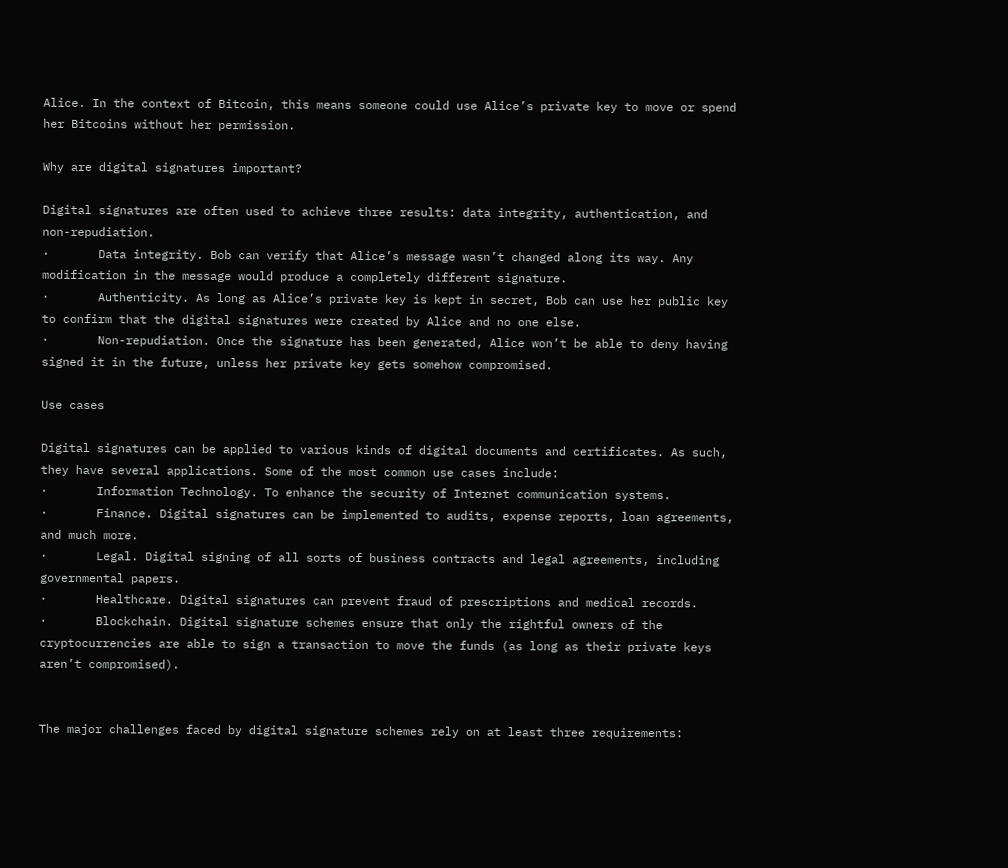Alice. In the context of Bitcoin, this means someone could use Alice’s private key to move or spend her Bitcoins without her permission.

Why are digital signatures important?

Digital signatures are often used to achieve three results: data integrity, authentication, and non-repudiation.
·       Data integrity. Bob can verify that Alice’s message wasn’t changed along its way. Any modification in the message would produce a completely different signature.
·       Authenticity. As long as Alice’s private key is kept in secret, Bob can use her public key to confirm that the digital signatures were created by Alice and no one else.
·       Non-repudiation. Once the signature has been generated, Alice won’t be able to deny having signed it in the future, unless her private key gets somehow compromised.

Use cases

Digital signatures can be applied to various kinds of digital documents and certificates. As such, they have several applications. Some of the most common use cases include:
·       Information Technology. To enhance the security of Internet communication systems.
·       Finance. Digital signatures can be implemented to audits, expense reports, loan agreements, and much more.
·       Legal. Digital signing of all sorts of business contracts and legal agreements, including governmental papers.
·       Healthcare. Digital signatures can prevent fraud of prescriptions and medical records.
·       Blockchain. Digital signature schemes ensure that only the rightful owners of the cryptocurrencies are able to sign a transaction to move the funds (as long as their private keys aren’t compromised).


The major challenges faced by digital signature schemes rely on at least three requirements: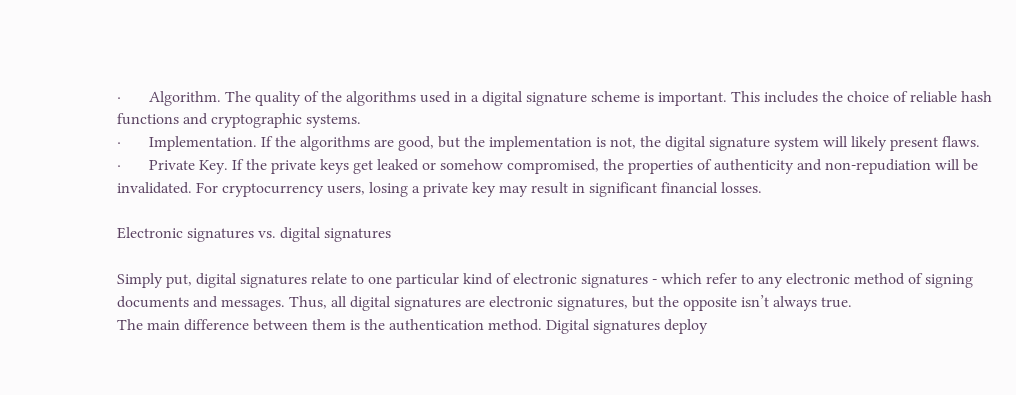·       Algorithm. The quality of the algorithms used in a digital signature scheme is important. This includes the choice of reliable hash functions and cryptographic systems.
·       Implementation. If the algorithms are good, but the implementation is not, the digital signature system will likely present flaws.
·       Private Key. If the private keys get leaked or somehow compromised, the properties of authenticity and non-repudiation will be invalidated. For cryptocurrency users, losing a private key may result in significant financial losses.

Electronic signatures vs. digital signatures

Simply put, digital signatures relate to one particular kind of electronic signatures - which refer to any electronic method of signing documents and messages. Thus, all digital signatures are electronic signatures, but the opposite isn’t always true.
The main difference between them is the authentication method. Digital signatures deploy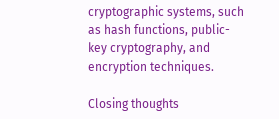cryptographic systems, such as hash functions, public-key cryptography, and encryption techniques.

Closing thoughts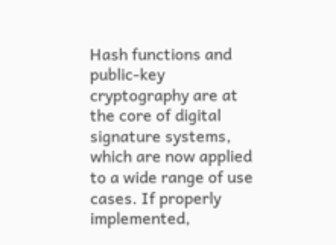Hash functions and public-key cryptography are at the core of digital signature systems, which are now applied to a wide range of use cases. If properly implemented,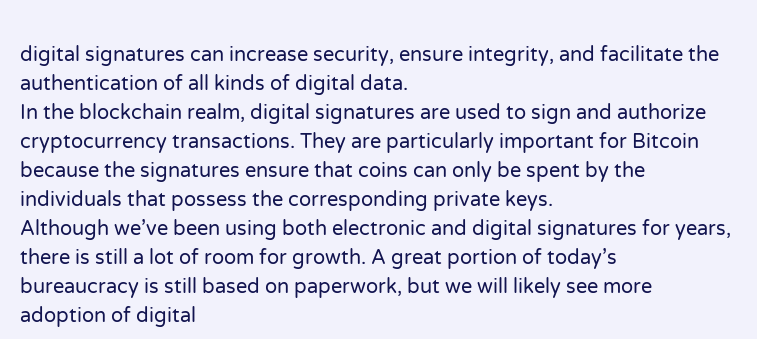digital signatures can increase security, ensure integrity, and facilitate the authentication of all kinds of digital data.
In the blockchain realm, digital signatures are used to sign and authorize cryptocurrency transactions. They are particularly important for Bitcoin because the signatures ensure that coins can only be spent by the individuals that possess the corresponding private keys.
Although we’ve been using both electronic and digital signatures for years, there is still a lot of room for growth. A great portion of today’s bureaucracy is still based on paperwork, but we will likely see more adoption of digital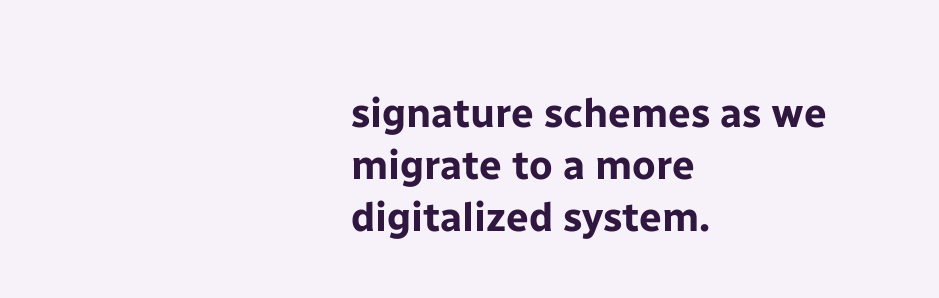signature schemes as we migrate to a more digitalized system.